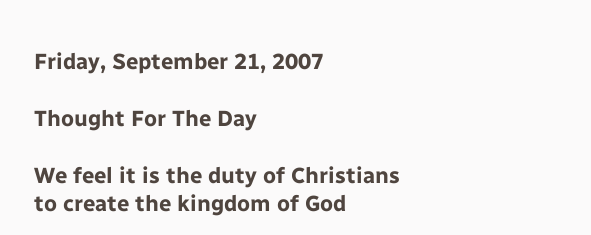Friday, September 21, 2007

Thought For The Day

We feel it is the duty of Christians to create the kingdom of God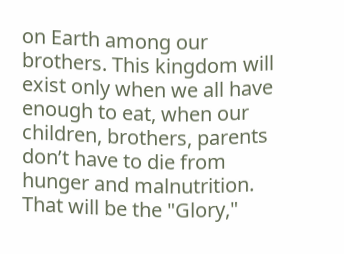on Earth among our brothers. This kingdom will exist only when we all have enough to eat, when our children, brothers, parents don’t have to die from hunger and malnutrition. That will be the "Glory,"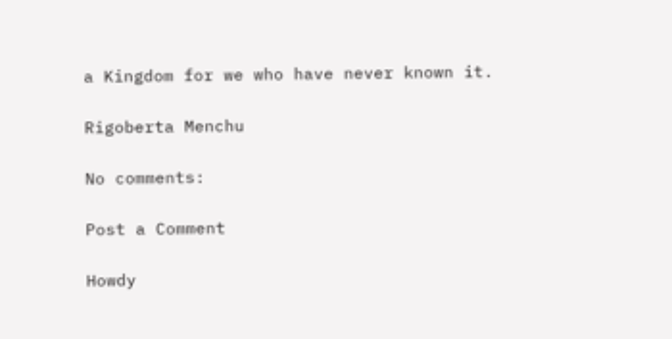a Kingdom for we who have never known it.

Rigoberta Menchu

No comments:

Post a Comment

Howdy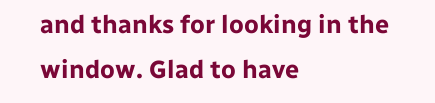and thanks for looking in the window. Glad to have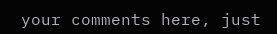your comments here, just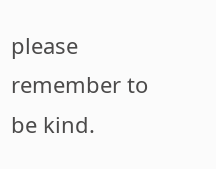please remember to be kind.